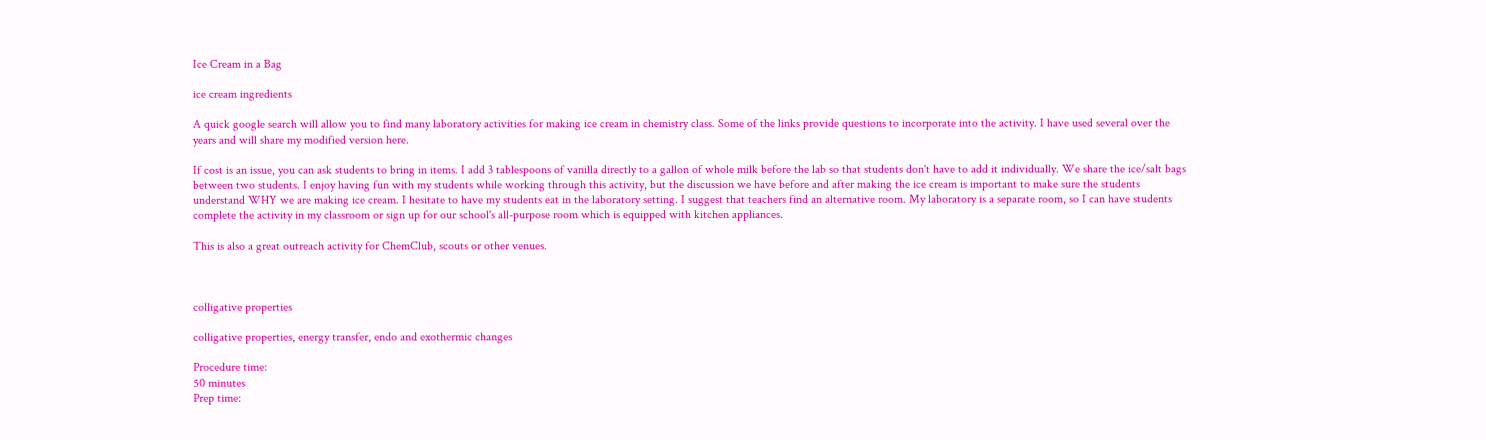Ice Cream in a Bag

ice cream ingredients

A quick google search will allow you to find many laboratory activities for making ice cream in chemistry class. Some of the links provide questions to incorporate into the activity. I have used several over the years and will share my modified version here.

If cost is an issue, you can ask students to bring in items. I add 3 tablespoons of vanilla directly to a gallon of whole milk before the lab so that students don't have to add it individually. We share the ice/salt bags between two students. I enjoy having fun with my students while working through this activity, but the discussion we have before and after making the ice cream is important to make sure the students understand WHY we are making ice cream. I hesitate to have my students eat in the laboratory setting. I suggest that teachers find an alternative room. My laboratory is a separate room, so I can have students complete the activity in my classroom or sign up for our school's all-purpose room which is equipped with kitchen appliances.

This is also a great outreach activity for ChemClub, scouts or other venues.



colligative properties

colligative properties, energy transfer, endo and exothermic changes

Procedure time:
50 minutes
Prep time: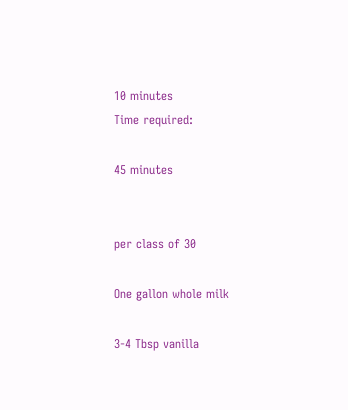10 minutes
Time required:

45 minutes


per class of 30

One gallon whole milk

3-4 Tbsp vanilla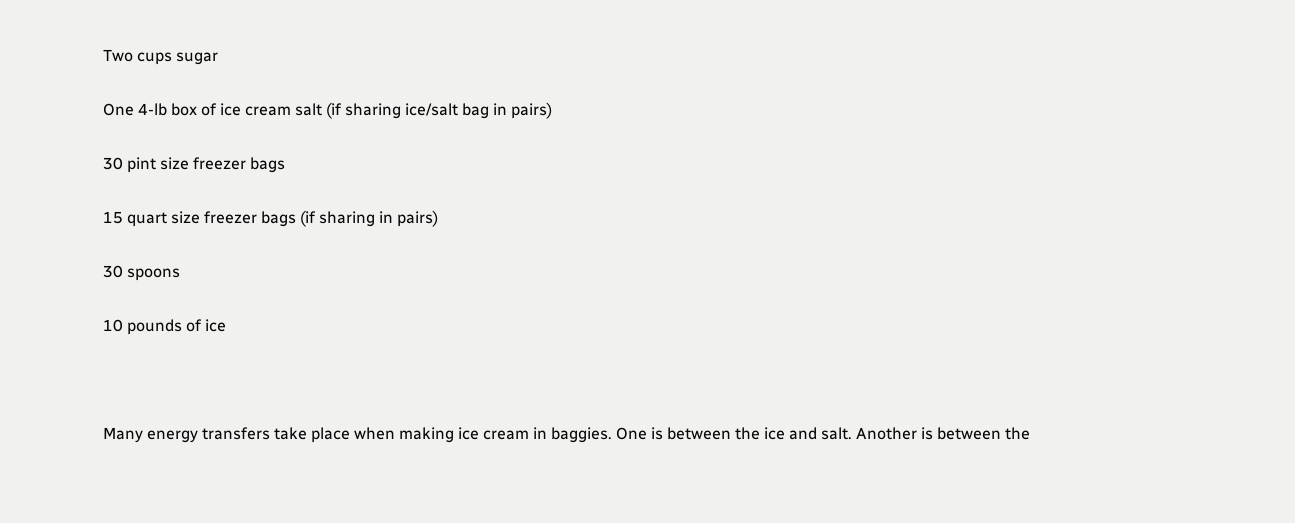Two cups sugar

One 4-lb box of ice cream salt (if sharing ice/salt bag in pairs)

30 pint size freezer bags

15 quart size freezer bags (if sharing in pairs)

30 spoons

10 pounds of ice



Many energy transfers take place when making ice cream in baggies. One is between the ice and salt. Another is between the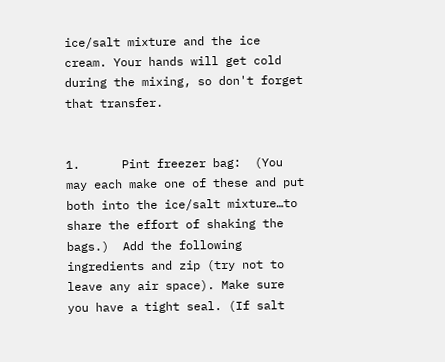ice/salt mixture and the ice cream. Your hands will get cold during the mixing, so don't forget that transfer.


1.      Pint freezer bag:  (You may each make one of these and put both into the ice/salt mixture…to share the effort of shaking the bags.)  Add the following ingredients and zip (try not to leave any air space). Make sure you have a tight seal. (If salt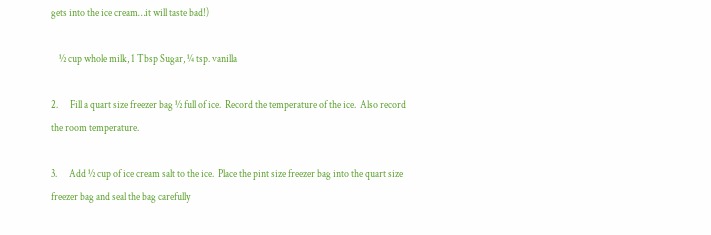gets into the ice cream…it will taste bad!)

    ½ cup whole milk, 1 Tbsp Sugar, ¼ tsp. vanilla

2.      Fill a quart size freezer bag ½ full of ice.  Record the temperature of the ice.  Also record the room temperature.

3.      Add ½ cup of ice cream salt to the ice.  Place the pint size freezer bag into the quart size freezer bag and seal the bag carefully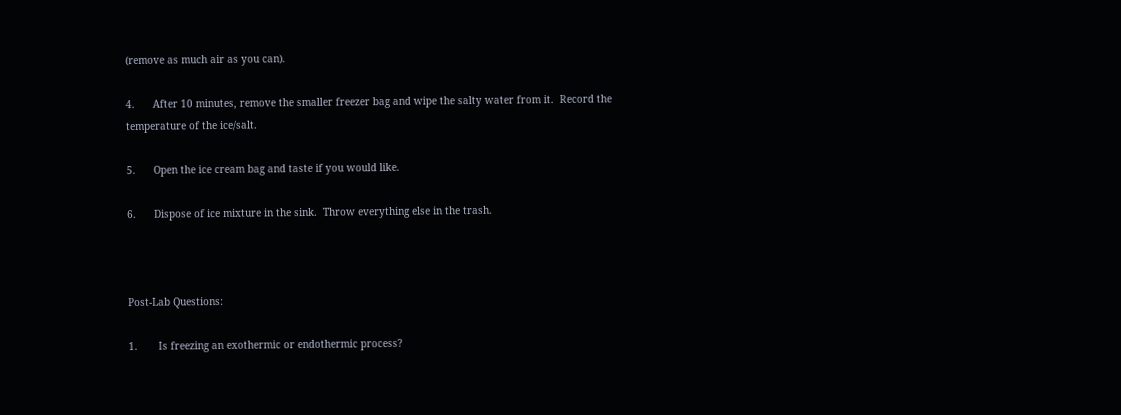(remove as much air as you can).

4.      After 10 minutes, remove the smaller freezer bag and wipe the salty water from it.  Record the temperature of the ice/salt.

5.      Open the ice cream bag and taste if you would like.

6.      Dispose of ice mixture in the sink.  Throw everything else in the trash.



Post-Lab Questions:

1.       Is freezing an exothermic or endothermic process?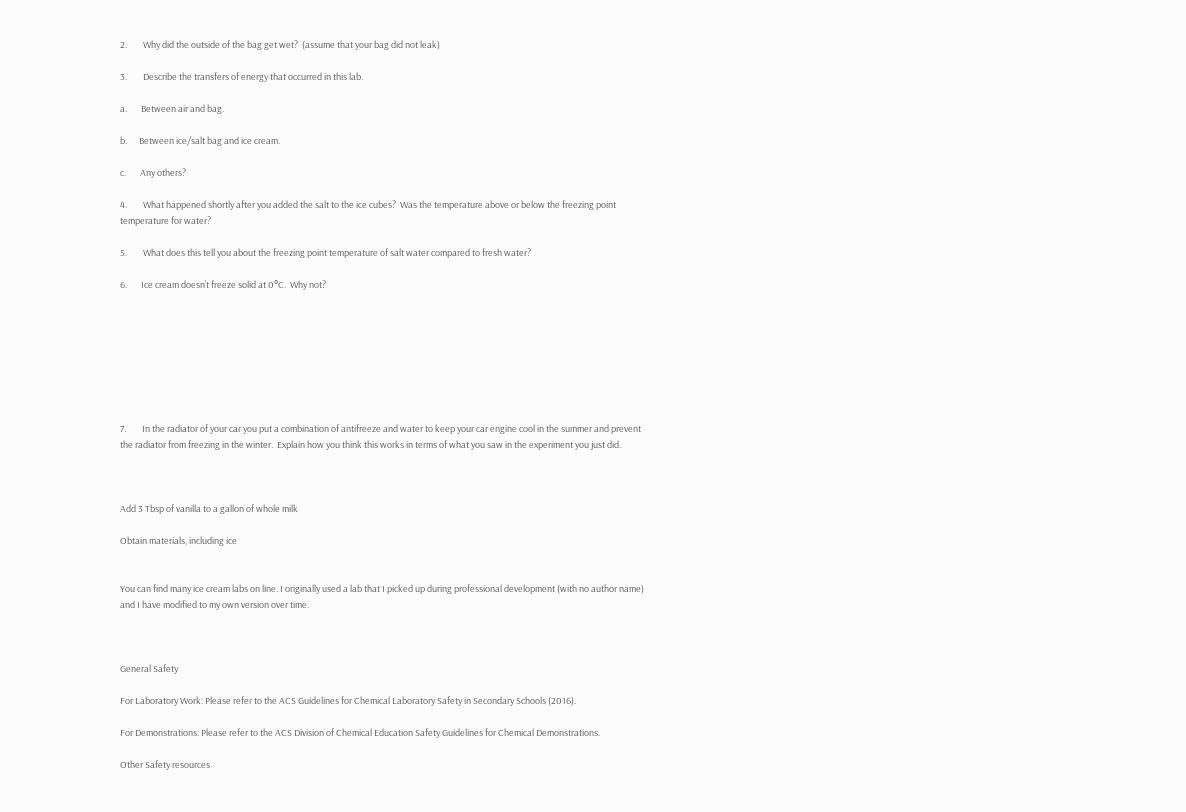2.        Why did the outside of the bag get wet?  (assume that your bag did not leak)

3.        Describe the transfers of energy that occurred in this lab.

a.       Between air and bag.

b.      Between ice/salt bag and ice cream.

c.       Any others?

4.        What happened shortly after you added the salt to the ice cubes?  Was the temperature above or below the freezing point temperature for water?

5.        What does this tell you about the freezing point temperature of salt water compared to fresh water?

6.       Ice cream doesn’t freeze solid at 0°C.  Why not?








7.        In the radiator of your car you put a combination of antifreeze and water to keep your car engine cool in the summer and prevent the radiator from freezing in the winter.  Explain how you think this works in terms of what you saw in the experiment you just did.



Add 3 Tbsp of vanilla to a gallon of whole milk

Obtain materials, including ice


You can find many ice cream labs on line. I originally used a lab that I picked up during professional development (with no author name) and I have modified to my own version over time.



General Safety

For Laboratory Work: Please refer to the ACS Guidelines for Chemical Laboratory Safety in Secondary Schools (2016).

For Demonstrations: Please refer to the ACS Division of Chemical Education Safety Guidelines for Chemical Demonstrations.

Other Safety resources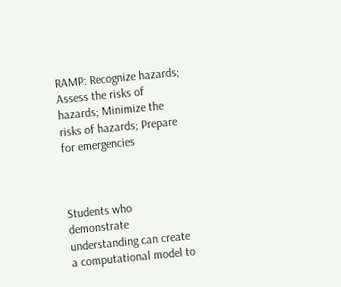RAMP: Recognize hazards; Assess the risks of hazards; Minimize the risks of hazards; Prepare for emergencies



Students who demonstrate understanding can create a computational model to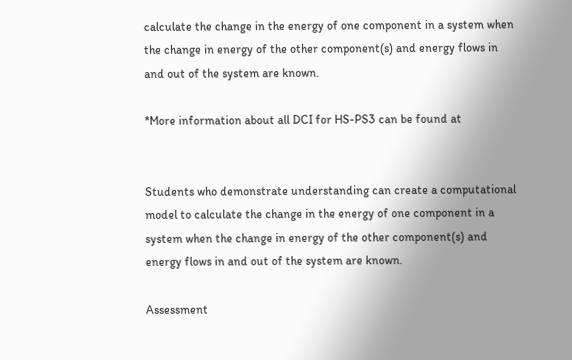calculate the change in the energy of one component in a system when the change in energy of the other component(s) and energy flows in and out of the system are known.

*More information about all DCI for HS-PS3 can be found at


Students who demonstrate understanding can create a computational model to calculate the change in the energy of one component in a system when the change in energy of the other component(s) and energy flows in and out of the system are known.

Assessment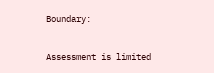Boundary:

Assessment is limited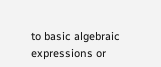to basic algebraic expressions or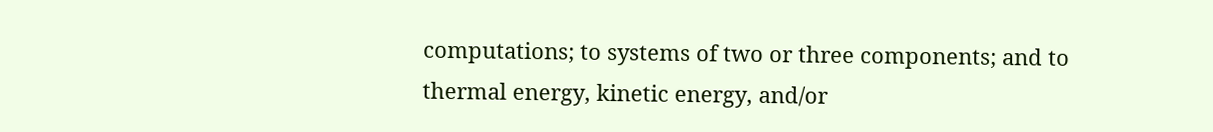computations; to systems of two or three components; and to thermal energy, kinetic energy, and/or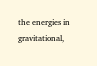the energies in gravitational,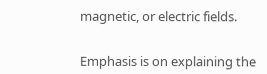magnetic, or electric fields.


Emphasis is on explaining the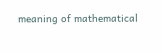meaning of mathematical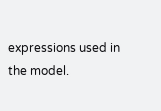expressions used in the model.